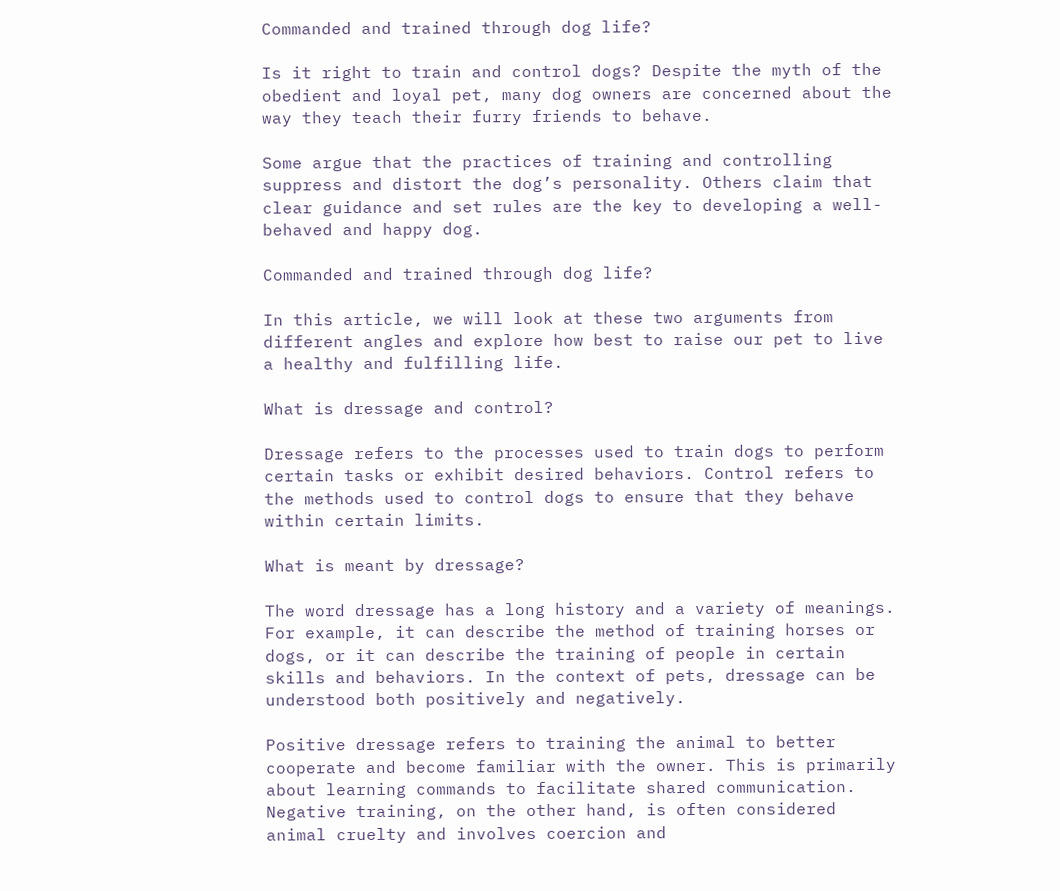Commanded and trained through dog life?

Is it right to train and control dogs? Despite the myth of the obedient and loyal pet, many dog owners are concerned about the way they teach their furry friends to behave.

Some argue that the practices of training and controlling suppress and distort the dog’s personality. Others claim that clear guidance and set rules are the key to developing a well-behaved and happy dog.

Commanded and trained through dog life?

In this article, we will look at these two arguments from different angles and explore how best to raise our pet to live a healthy and fulfilling life.

What is dressage and control?

Dressage refers to the processes used to train dogs to perform certain tasks or exhibit desired behaviors. Control refers to the methods used to control dogs to ensure that they behave within certain limits.

What is meant by dressage?

The word dressage has a long history and a variety of meanings. For example, it can describe the method of training horses or dogs, or it can describe the training of people in certain skills and behaviors. In the context of pets, dressage can be understood both positively and negatively.

Positive dressage refers to training the animal to better cooperate and become familiar with the owner. This is primarily about learning commands to facilitate shared communication. Negative training, on the other hand, is often considered animal cruelty and involves coercion and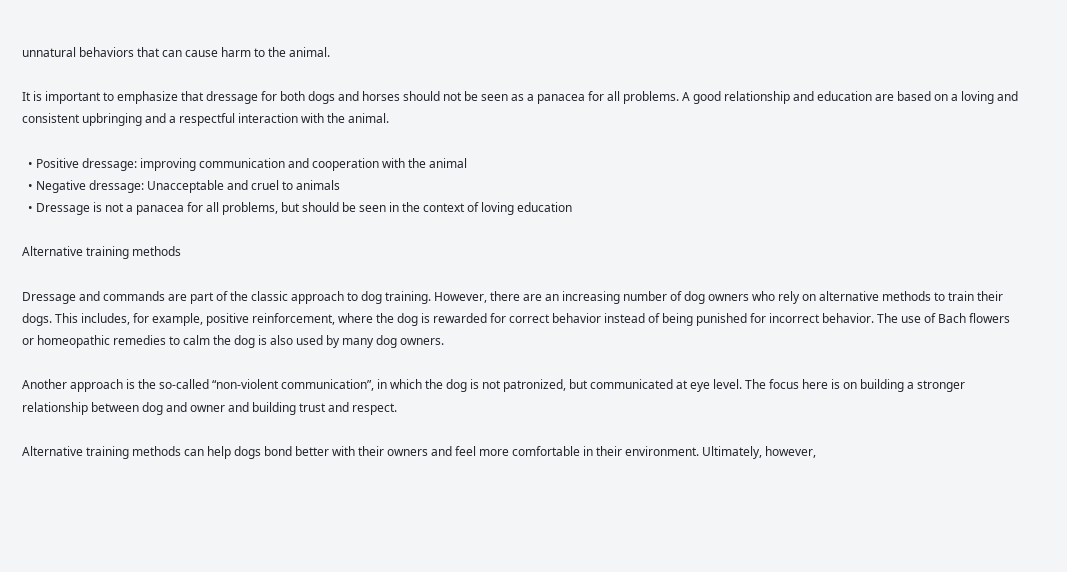unnatural behaviors that can cause harm to the animal.

It is important to emphasize that dressage for both dogs and horses should not be seen as a panacea for all problems. A good relationship and education are based on a loving and consistent upbringing and a respectful interaction with the animal.

  • Positive dressage: improving communication and cooperation with the animal
  • Negative dressage: Unacceptable and cruel to animals
  • Dressage is not a panacea for all problems, but should be seen in the context of loving education

Alternative training methods

Dressage and commands are part of the classic approach to dog training. However, there are an increasing number of dog owners who rely on alternative methods to train their dogs. This includes, for example, positive reinforcement, where the dog is rewarded for correct behavior instead of being punished for incorrect behavior. The use of Bach flowers or homeopathic remedies to calm the dog is also used by many dog owners.

Another approach is the so-called “non-violent communication”, in which the dog is not patronized, but communicated at eye level. The focus here is on building a stronger relationship between dog and owner and building trust and respect.

Alternative training methods can help dogs bond better with their owners and feel more comfortable in their environment. Ultimately, however,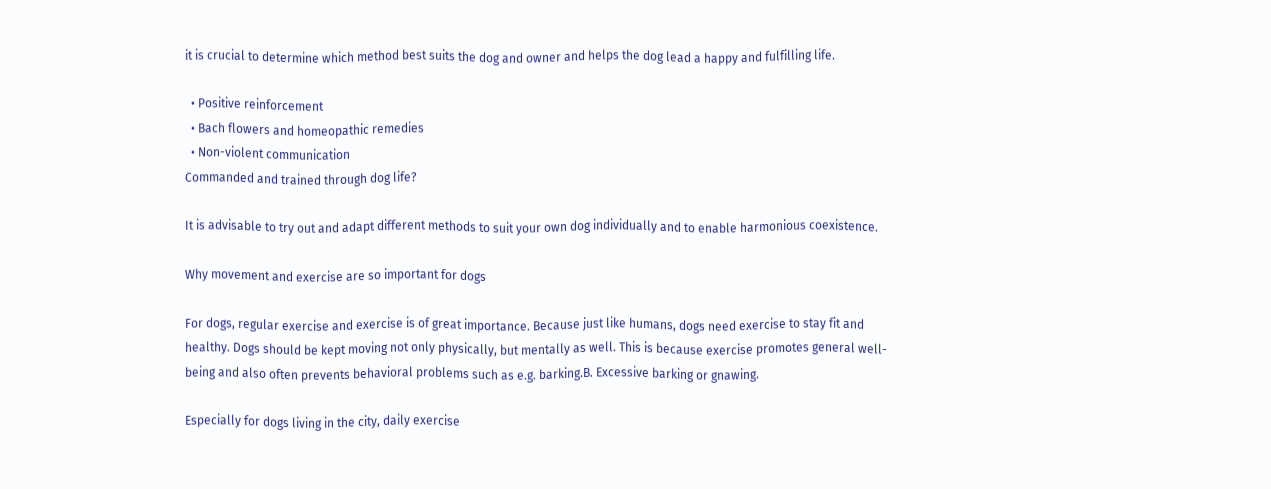it is crucial to determine which method best suits the dog and owner and helps the dog lead a happy and fulfilling life.

  • Positive reinforcement
  • Bach flowers and homeopathic remedies
  • Non-violent communication
Commanded and trained through dog life?

It is advisable to try out and adapt different methods to suit your own dog individually and to enable harmonious coexistence.

Why movement and exercise are so important for dogs

For dogs, regular exercise and exercise is of great importance. Because just like humans, dogs need exercise to stay fit and healthy. Dogs should be kept moving not only physically, but mentally as well. This is because exercise promotes general well-being and also often prevents behavioral problems such as e.g. barking.B. Excessive barking or gnawing.

Especially for dogs living in the city, daily exercise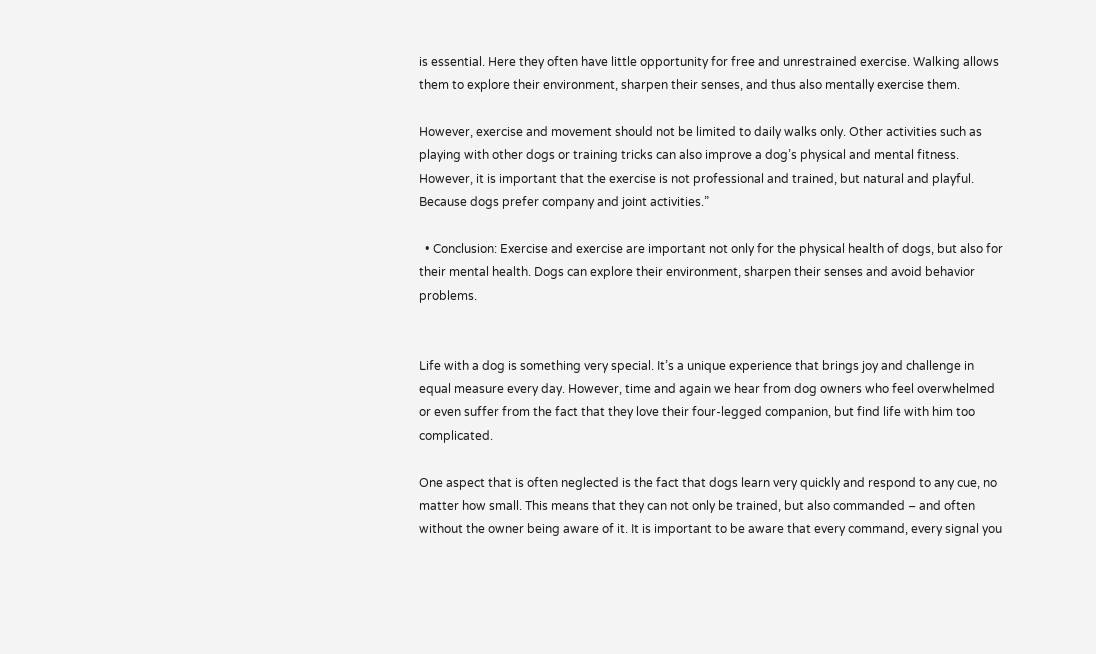is essential. Here they often have little opportunity for free and unrestrained exercise. Walking allows them to explore their environment, sharpen their senses, and thus also mentally exercise them.

However, exercise and movement should not be limited to daily walks only. Other activities such as playing with other dogs or training tricks can also improve a dog’s physical and mental fitness. However, it is important that the exercise is not professional and trained, but natural and playful. Because dogs prefer company and joint activities.”

  • Conclusion: Exercise and exercise are important not only for the physical health of dogs, but also for their mental health. Dogs can explore their environment, sharpen their senses and avoid behavior problems.


Life with a dog is something very special. It’s a unique experience that brings joy and challenge in equal measure every day. However, time and again we hear from dog owners who feel overwhelmed or even suffer from the fact that they love their four-legged companion, but find life with him too complicated.

One aspect that is often neglected is the fact that dogs learn very quickly and respond to any cue, no matter how small. This means that they can not only be trained, but also commanded – and often without the owner being aware of it. It is important to be aware that every command, every signal you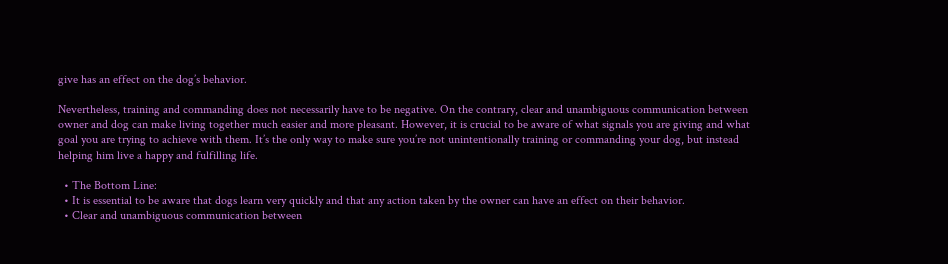give has an effect on the dog’s behavior.

Nevertheless, training and commanding does not necessarily have to be negative. On the contrary, clear and unambiguous communication between owner and dog can make living together much easier and more pleasant. However, it is crucial to be aware of what signals you are giving and what goal you are trying to achieve with them. It’s the only way to make sure you’re not unintentionally training or commanding your dog, but instead helping him live a happy and fulfilling life.

  • The Bottom Line:
  • It is essential to be aware that dogs learn very quickly and that any action taken by the owner can have an effect on their behavior.
  • Clear and unambiguous communication between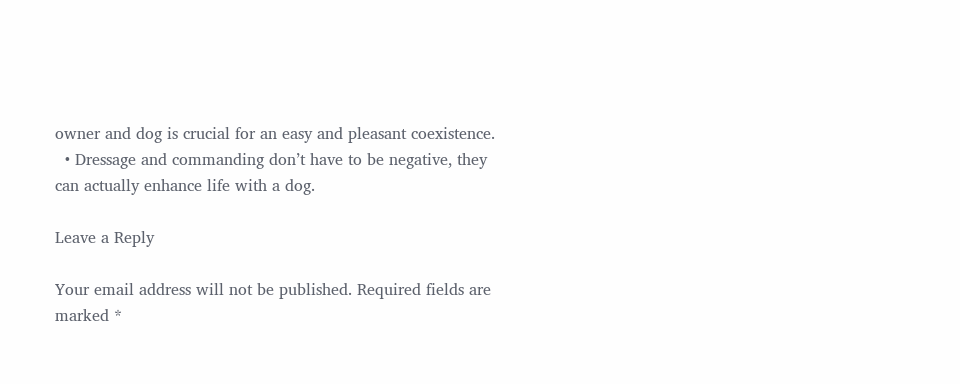owner and dog is crucial for an easy and pleasant coexistence.
  • Dressage and commanding don’t have to be negative, they can actually enhance life with a dog.

Leave a Reply

Your email address will not be published. Required fields are marked *